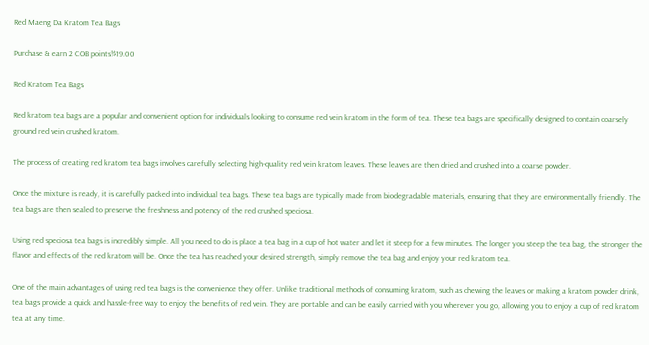Red Maeng Da Kratom Tea Bags

Purchase & earn 2 COB points!$19.00

Red Kratom Tea Bags

Red kratom tea bags are a popular and convenient option for individuals looking to consume red vein kratom in the form of tea. These tea bags are specifically designed to contain coarsely ground red vein crushed kratom.

The process of creating red kratom tea bags involves carefully selecting high-quality red vein kratom leaves. These leaves are then dried and crushed into a coarse powder.

Once the mixture is ready, it is carefully packed into individual tea bags. These tea bags are typically made from biodegradable materials, ensuring that they are environmentally friendly. The tea bags are then sealed to preserve the freshness and potency of the red crushed speciosa.

Using red speciosa tea bags is incredibly simple. All you need to do is place a tea bag in a cup of hot water and let it steep for a few minutes. The longer you steep the tea bag, the stronger the flavor and effects of the red kratom will be. Once the tea has reached your desired strength, simply remove the tea bag and enjoy your red kratom tea.

One of the main advantages of using red tea bags is the convenience they offer. Unlike traditional methods of consuming kratom, such as chewing the leaves or making a kratom powder drink, tea bags provide a quick and hassle-free way to enjoy the benefits of red vein. They are portable and can be easily carried with you wherever you go, allowing you to enjoy a cup of red kratom tea at any time.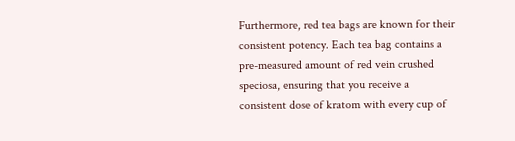Furthermore, red tea bags are known for their consistent potency. Each tea bag contains a pre-measured amount of red vein crushed speciosa, ensuring that you receive a consistent dose of kratom with every cup of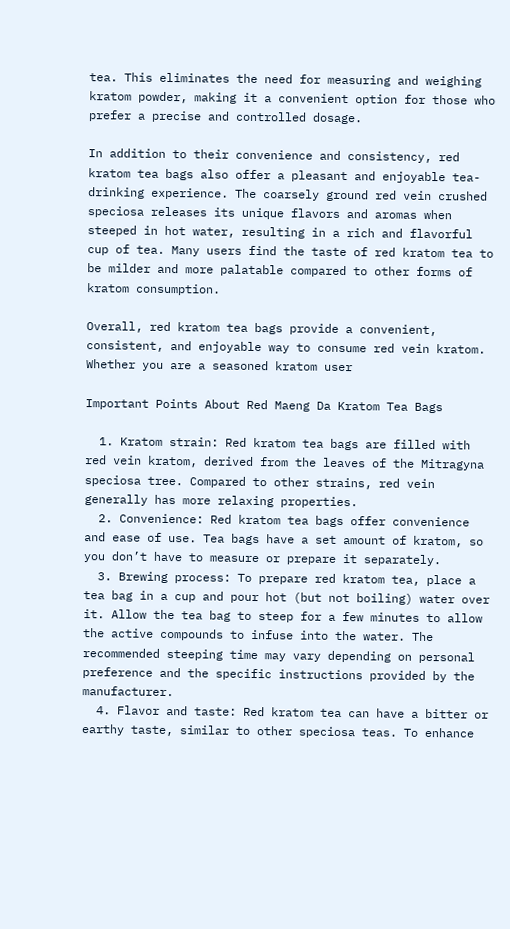tea. This eliminates the need for measuring and weighing kratom powder, making it a convenient option for those who prefer a precise and controlled dosage.

In addition to their convenience and consistency, red kratom tea bags also offer a pleasant and enjoyable tea-drinking experience. The coarsely ground red vein crushed speciosa releases its unique flavors and aromas when steeped in hot water, resulting in a rich and flavorful cup of tea. Many users find the taste of red kratom tea to be milder and more palatable compared to other forms of kratom consumption.

Overall, red kratom tea bags provide a convenient, consistent, and enjoyable way to consume red vein kratom. Whether you are a seasoned kratom user

Important Points About Red Maeng Da Kratom Tea Bags

  1. Kratom strain: Red kratom tea bags are filled with red vein kratom, derived from the leaves of the Mitragyna speciosa tree. Compared to other strains, red vein generally has more relaxing properties.
  2. Convenience: Red kratom tea bags offer convenience and ease of use. Tea bags have a set amount of kratom, so you don’t have to measure or prepare it separately.
  3. Brewing process: To prepare red kratom tea, place a tea bag in a cup and pour hot (but not boiling) water over it. Allow the tea bag to steep for a few minutes to allow the active compounds to infuse into the water. The recommended steeping time may vary depending on personal preference and the specific instructions provided by the manufacturer.
  4. Flavor and taste: Red kratom tea can have a bitter or earthy taste, similar to other speciosa teas. To enhance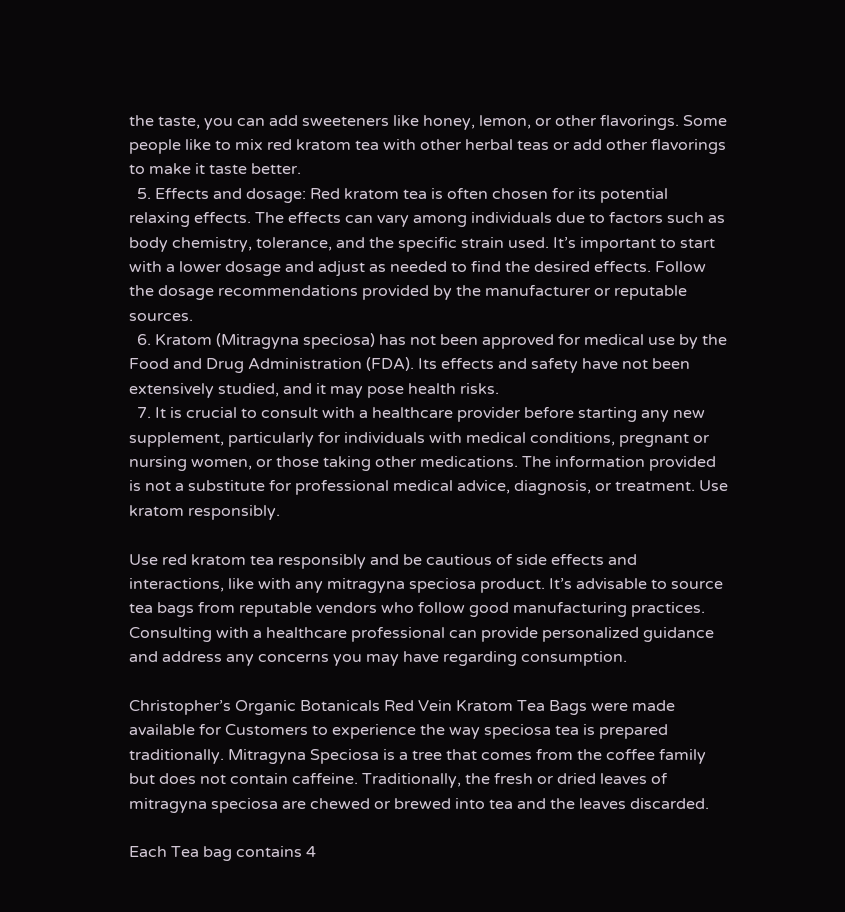the taste, you can add sweeteners like honey, lemon, or other flavorings. Some people like to mix red kratom tea with other herbal teas or add other flavorings to make it taste better.
  5. Effects and dosage: Red kratom tea is often chosen for its potential relaxing effects. The effects can vary among individuals due to factors such as body chemistry, tolerance, and the specific strain used. It’s important to start with a lower dosage and adjust as needed to find the desired effects. Follow the dosage recommendations provided by the manufacturer or reputable sources.
  6. Kratom (Mitragyna speciosa) has not been approved for medical use by the Food and Drug Administration (FDA). Its effects and safety have not been extensively studied, and it may pose health risks.
  7. It is crucial to consult with a healthcare provider before starting any new supplement, particularly for individuals with medical conditions, pregnant or nursing women, or those taking other medications. The information provided is not a substitute for professional medical advice, diagnosis, or treatment. Use kratom responsibly.

Use red kratom tea responsibly and be cautious of side effects and interactions, like with any mitragyna speciosa product. It’s advisable to source tea bags from reputable vendors who follow good manufacturing practices. Consulting with a healthcare professional can provide personalized guidance and address any concerns you may have regarding consumption.

Christopher’s Organic Botanicals Red Vein Kratom Tea Bags were made available for Customers to experience the way speciosa tea is prepared traditionally. Mitragyna Speciosa is a tree that comes from the coffee family but does not contain caffeine. Traditionally, the fresh or dried leaves of mitragyna speciosa are chewed or brewed into tea and the leaves discarded.

Each Tea bag contains 4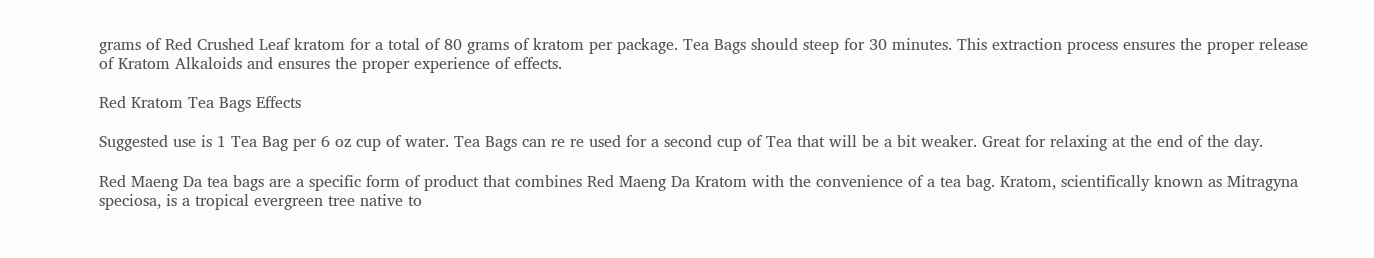grams of Red Crushed Leaf kratom for a total of 80 grams of kratom per package. Tea Bags should steep for 30 minutes. This extraction process ensures the proper release of Kratom Alkaloids and ensures the proper experience of effects.

Red Kratom Tea Bags Effects

Suggested use is 1 Tea Bag per 6 oz cup of water. Tea Bags can re re used for a second cup of Tea that will be a bit weaker. Great for relaxing at the end of the day.

Red Maeng Da tea bags are a specific form of product that combines Red Maeng Da Kratom with the convenience of a tea bag. Kratom, scientifically known as Mitragyna speciosa, is a tropical evergreen tree native to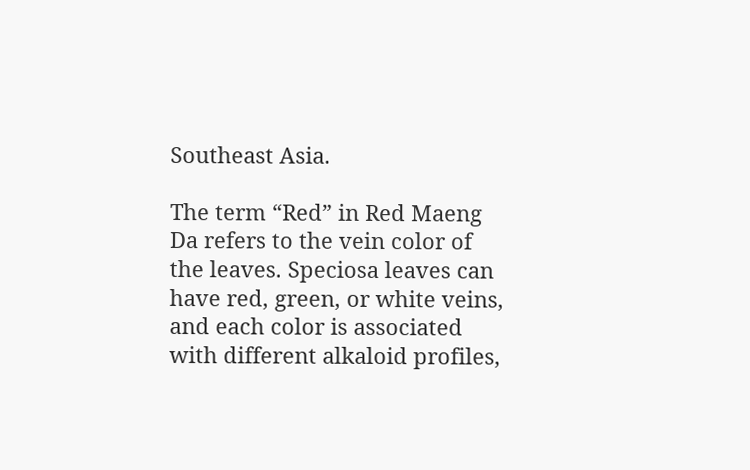Southeast Asia.

The term “Red” in Red Maeng Da refers to the vein color of the leaves. Speciosa leaves can have red, green, or white veins, and each color is associated with different alkaloid profiles,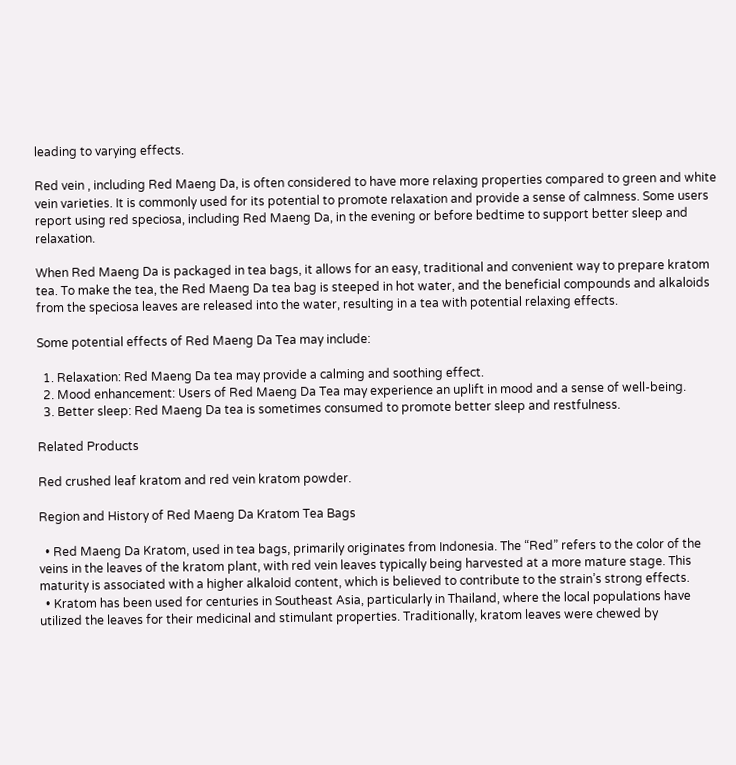leading to varying effects.

Red vein , including Red Maeng Da, is often considered to have more relaxing properties compared to green and white vein varieties. It is commonly used for its potential to promote relaxation and provide a sense of calmness. Some users report using red speciosa, including Red Maeng Da, in the evening or before bedtime to support better sleep and relaxation.

When Red Maeng Da is packaged in tea bags, it allows for an easy, traditional and convenient way to prepare kratom tea. To make the tea, the Red Maeng Da tea bag is steeped in hot water, and the beneficial compounds and alkaloids from the speciosa leaves are released into the water, resulting in a tea with potential relaxing effects.

Some potential effects of Red Maeng Da Tea may include:

  1. Relaxation: Red Maeng Da tea may provide a calming and soothing effect.
  2. Mood enhancement: Users of Red Maeng Da Tea may experience an uplift in mood and a sense of well-being.
  3. Better sleep: Red Maeng Da tea is sometimes consumed to promote better sleep and restfulness.

Related Products

Red crushed leaf kratom and red vein kratom powder.

Region and History of Red Maeng Da Kratom Tea Bags

  • Red Maeng Da Kratom, used in tea bags, primarily originates from Indonesia. The “Red” refers to the color of the veins in the leaves of the kratom plant, with red vein leaves typically being harvested at a more mature stage. This maturity is associated with a higher alkaloid content, which is believed to contribute to the strain’s strong effects.
  • Kratom has been used for centuries in Southeast Asia, particularly in Thailand, where the local populations have utilized the leaves for their medicinal and stimulant properties. Traditionally, kratom leaves were chewed by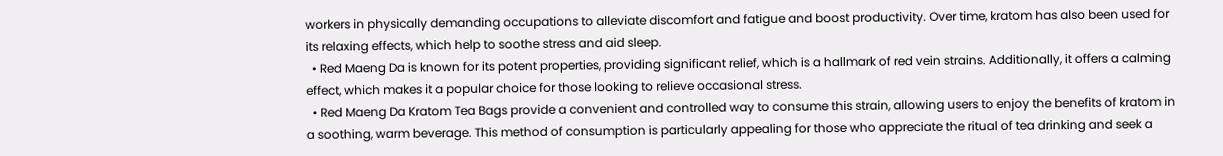workers in physically demanding occupations to alleviate discomfort and fatigue and boost productivity. Over time, kratom has also been used for its relaxing effects, which help to soothe stress and aid sleep.
  • Red Maeng Da is known for its potent properties, providing significant relief, which is a hallmark of red vein strains. Additionally, it offers a calming effect, which makes it a popular choice for those looking to relieve occasional stress.
  • Red Maeng Da Kratom Tea Bags provide a convenient and controlled way to consume this strain, allowing users to enjoy the benefits of kratom in a soothing, warm beverage. This method of consumption is particularly appealing for those who appreciate the ritual of tea drinking and seek a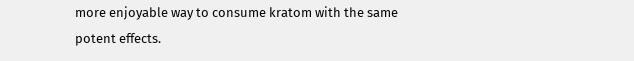more enjoyable way to consume kratom with the same potent effects.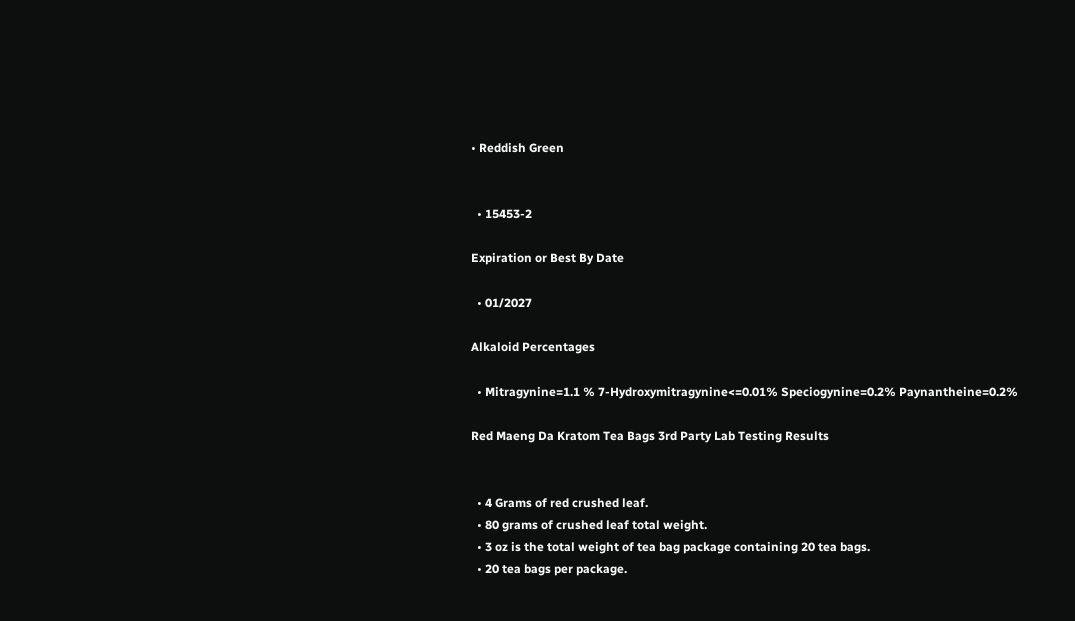• Reddish Green


  • 15453-2

Expiration or Best By Date

  • 01/2027

Alkaloid Percentages

  • Mitragynine=1.1 % 7-Hydroxymitragynine<=0.01% Speciogynine=0.2% Paynantheine=0.2%

Red Maeng Da Kratom Tea Bags 3rd Party Lab Testing Results


  • 4 Grams of red crushed leaf.
  • 80 grams of crushed leaf total weight.
  • 3 oz is the total weight of tea bag package containing 20 tea bags.
  • 20 tea bags per package.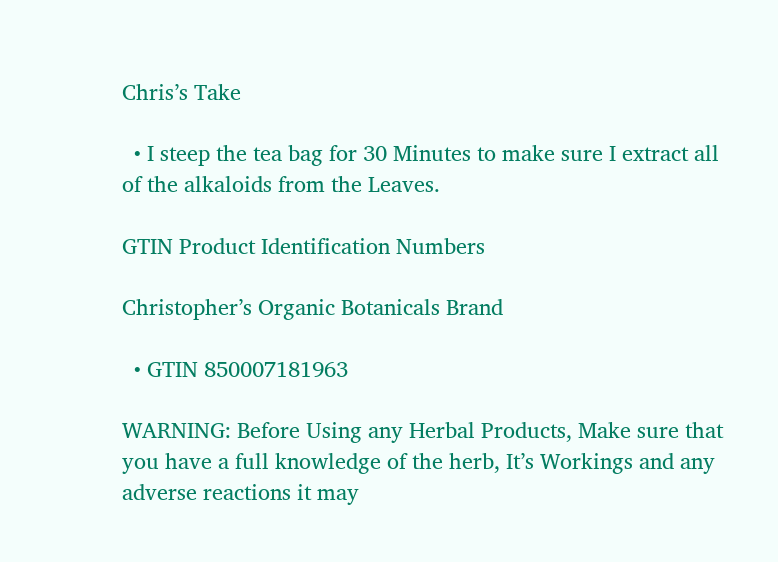Chris’s Take

  • I steep the tea bag for 30 Minutes to make sure I extract all of the alkaloids from the Leaves.

GTIN Product Identification Numbers

Christopher’s Organic Botanicals Brand

  • GTIN 850007181963

WARNING: Before Using any Herbal Products, Make sure that you have a full knowledge of the herb, It’s Workings and any adverse reactions it may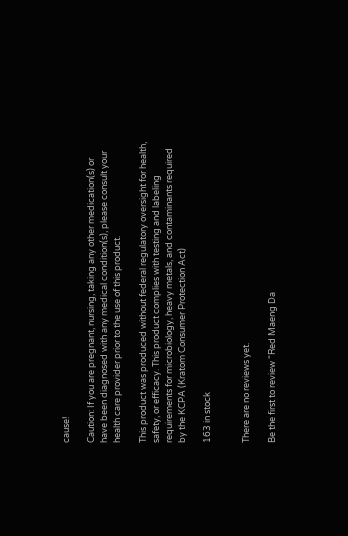cause!

Caution: If you are pregnant, nursing, taking any other medication(s) or have been diagnosed with any medical condition(s), please consult your health care provider prior to the use of this product.

This product was produced without federal regulatory oversight for health, safety, or efficacy. This product complies with testing and labeling requirements for microbiology, heavy metals, and contaminants required by the KCPA (Kratom Consumer Protection Act)

163 in stock


There are no reviews yet.

Be the first to review “Red Maeng Da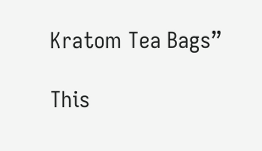Kratom Tea Bags”

This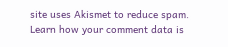site uses Akismet to reduce spam. Learn how your comment data is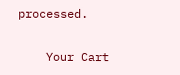processed.

    Your Cart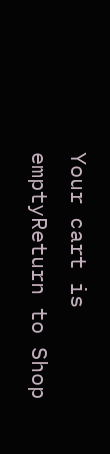Your cart is emptyReturn to Shop